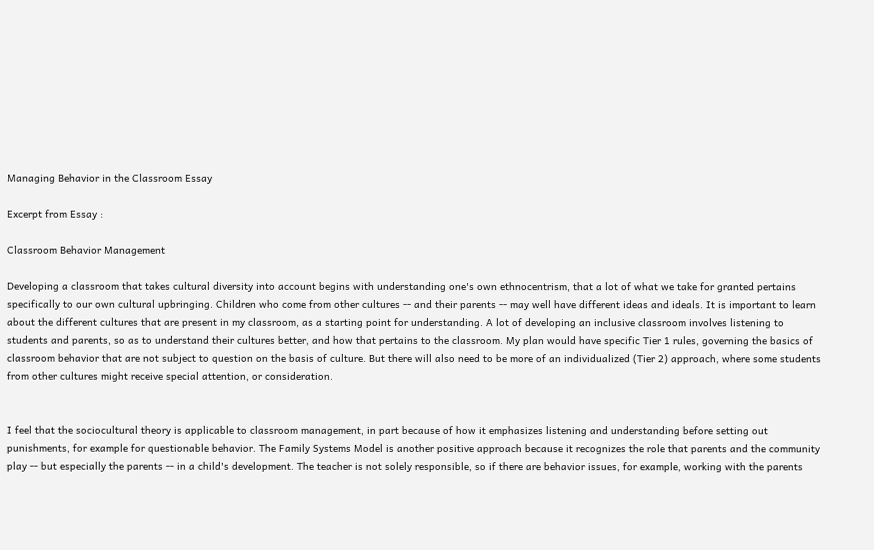Managing Behavior in the Classroom Essay

Excerpt from Essay :

Classroom Behavior Management

Developing a classroom that takes cultural diversity into account begins with understanding one's own ethnocentrism, that a lot of what we take for granted pertains specifically to our own cultural upbringing. Children who come from other cultures -- and their parents -- may well have different ideas and ideals. It is important to learn about the different cultures that are present in my classroom, as a starting point for understanding. A lot of developing an inclusive classroom involves listening to students and parents, so as to understand their cultures better, and how that pertains to the classroom. My plan would have specific Tier 1 rules, governing the basics of classroom behavior that are not subject to question on the basis of culture. But there will also need to be more of an individualized (Tier 2) approach, where some students from other cultures might receive special attention, or consideration.


I feel that the sociocultural theory is applicable to classroom management, in part because of how it emphasizes listening and understanding before setting out punishments, for example for questionable behavior. The Family Systems Model is another positive approach because it recognizes the role that parents and the community play -- but especially the parents -- in a child's development. The teacher is not solely responsible, so if there are behavior issues, for example, working with the parents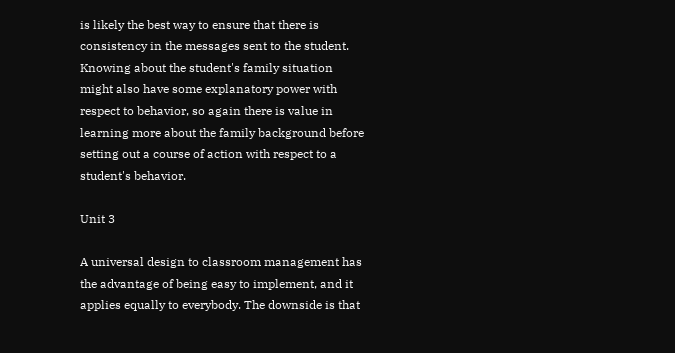is likely the best way to ensure that there is consistency in the messages sent to the student. Knowing about the student's family situation might also have some explanatory power with respect to behavior, so again there is value in learning more about the family background before setting out a course of action with respect to a student's behavior.

Unit 3

A universal design to classroom management has the advantage of being easy to implement, and it applies equally to everybody. The downside is that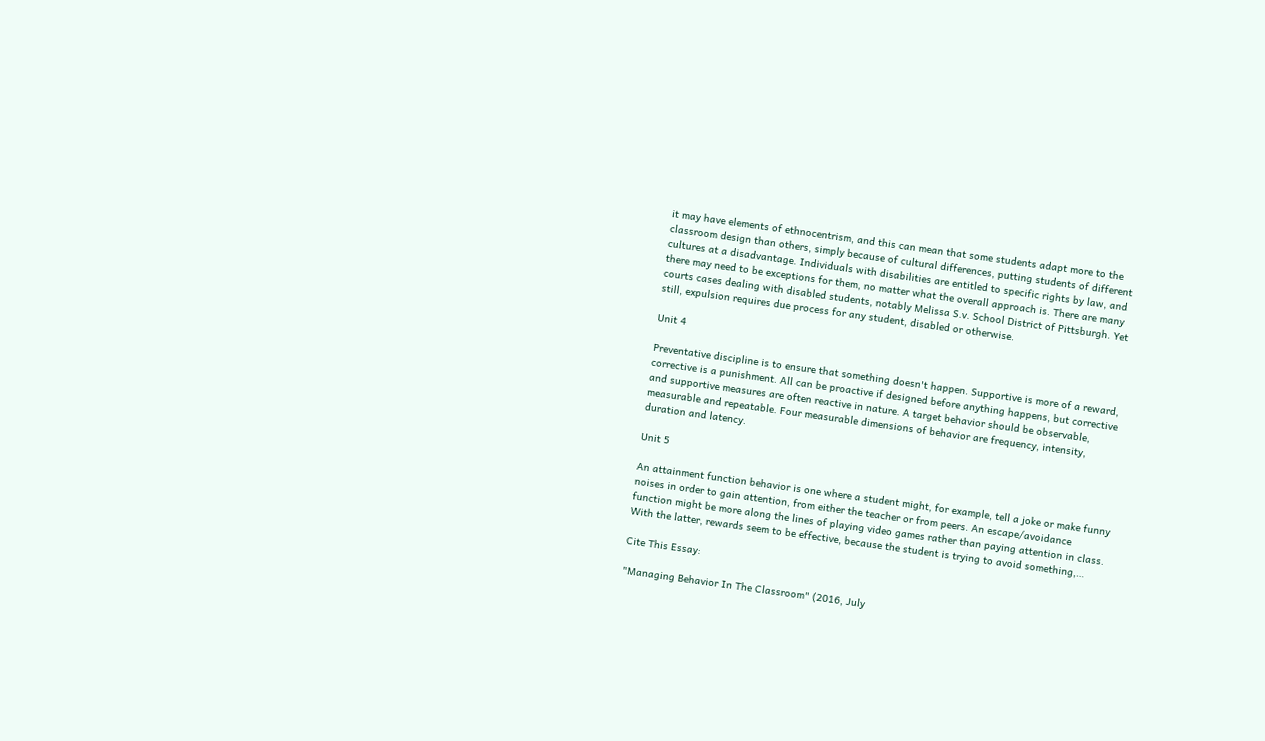it may have elements of ethnocentrism, and this can mean that some students adapt more to the classroom design than others, simply because of cultural differences, putting students of different cultures at a disadvantage. Individuals with disabilities are entitled to specific rights by law, and there may need to be exceptions for them, no matter what the overall approach is. There are many courts cases dealing with disabled students, notably Melissa S.v. School District of Pittsburgh. Yet still, expulsion requires due process for any student, disabled or otherwise.

Unit 4

Preventative discipline is to ensure that something doesn't happen. Supportive is more of a reward, corrective is a punishment. All can be proactive if designed before anything happens, but corrective and supportive measures are often reactive in nature. A target behavior should be observable, measurable and repeatable. Four measurable dimensions of behavior are frequency, intensity, duration and latency.

Unit 5

An attainment function behavior is one where a student might, for example, tell a joke or make funny noises in order to gain attention, from either the teacher or from peers. An escape/avoidance function might be more along the lines of playing video games rather than paying attention in class. With the latter, rewards seem to be effective, because the student is trying to avoid something,…

Cite This Essay:

"Managing Behavior In The Classroom" (2016, July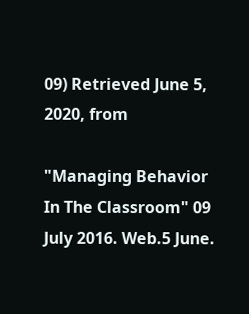09) Retrieved June 5, 2020, from

"Managing Behavior In The Classroom" 09 July 2016. Web.5 June.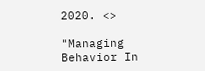2020. <>

"Managing Behavior In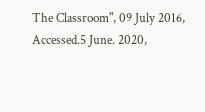The Classroom", 09 July 2016, Accessed.5 June. 2020,